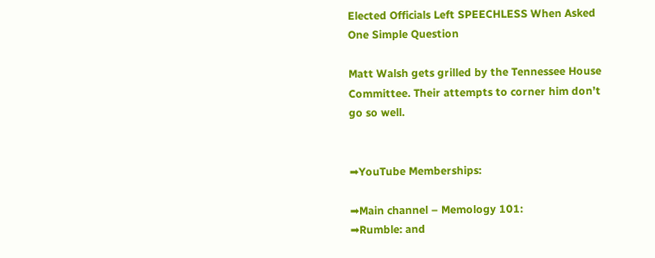Elected Officials Left SPEECHLESS When Asked One Simple Question

Matt Walsh gets grilled by the Tennessee House Committee. Their attempts to corner him don’t go so well.


➡YouTube Memberships:

➡Main channel – Memology 101:
➡Rumble: and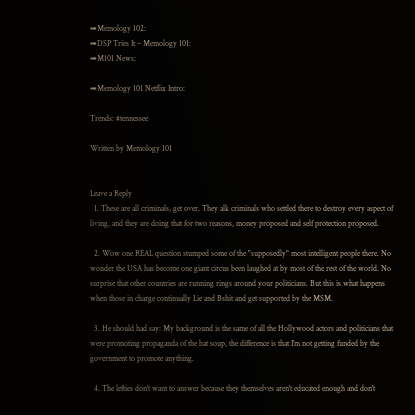➡Memology 102:
➡DSP Tries It – Memology 101:
➡M101 News:

➡Memology 101 Netflix Intro:

Trends: #tennessee

Written by Memology 101


Leave a Reply
  1. These are all criminals, get over. They alk criminals who settled there to destroy every aspect of living, and they are doing that for two reasons, money proposed and self protection proposed.

  2. Wow one REAL question stumped some of the "supposedly" most intelligent people there. No wonder the USA has become one giant circus been laughed at by most of the rest of the world. No surprise that other countries are running rings around your politicians. But this is what happens when those in charge continually Lie and Bshit and get supported by the MSM.

  3. He should had say: My background is the same of all the Hollywood actors and politicians that were promoting propaganda of the bat soup, the difference is that I'm not getting funded by the government to promote anything.

  4. The lefties don't want to answer because they themselves aren't educated enough and don't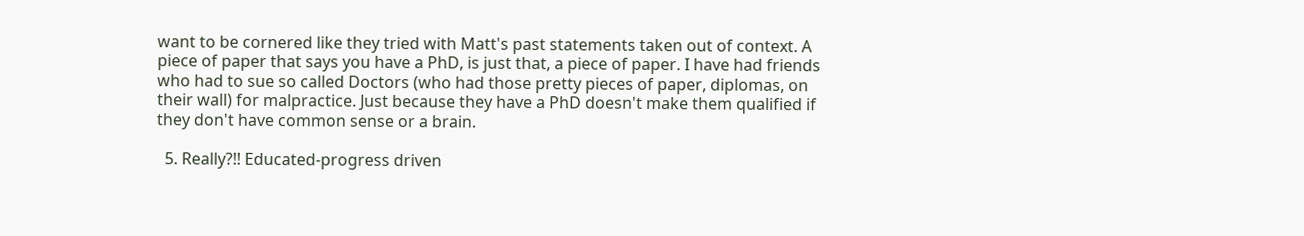want to be cornered like they tried with Matt's past statements taken out of context. A piece of paper that says you have a PhD, is just that, a piece of paper. I have had friends who had to sue so called Doctors (who had those pretty pieces of paper, diplomas, on their wall) for malpractice. Just because they have a PhD doesn't make them qualified if they don't have common sense or a brain.

  5. Really?!! Educated-progress driven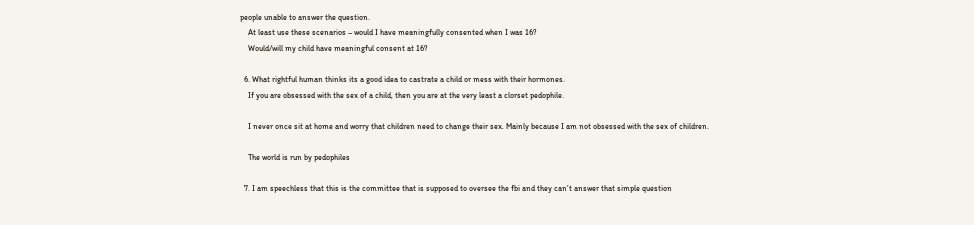people unable to answer the question.
    At least use these scenarios – would I have meaningfully consented when I was 16?
    Would/will my child have meaningful consent at 16?

  6. What rightful human thinks its a good idea to castrate a child or mess with their hormones.
    If you are obsessed with the sex of a child, then you are at the very least a clorset pedophile.

    I never once sit at home and worry that children need to change their sex. Mainly because I am not obsessed with the sex of children.

    The world is run by pedophiles

  7. I am speechless that this is the committee that is supposed to oversee the fbi and they can’t answer that simple question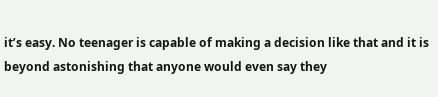it’s easy. No teenager is capable of making a decision like that and it is beyond astonishing that anyone would even say they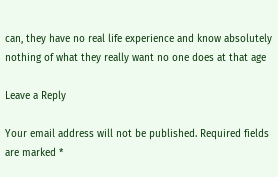can, they have no real life experience and know absolutely nothing of what they really want no one does at that age

Leave a Reply

Your email address will not be published. Required fields are marked *